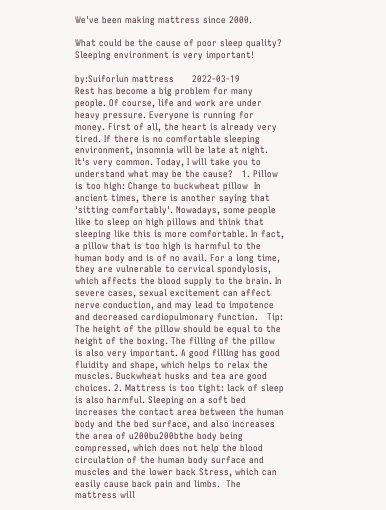We've been making mattress since 2000.

What could be the cause of poor sleep quality? Sleeping environment is very important!

by:Suiforlun mattress      2022-03-19
Rest has become a big problem for many people. Of course, life and work are under heavy pressure. Everyone is running for money. First of all, the heart is already very tired. If there is no comfortable sleeping environment, insomnia will be late at night. It's very common. Today, I will take you to understand what may be the cause?   1. Pillow is too high: Change to buckwheat pillow  In ancient times, there is another saying that 'sitting comfortably'. Nowadays, some people like to sleep on high pillows and think that sleeping like this is more comfortable. In fact, a pillow that is too high is harmful to the human body and is of no avail. For a long time, they are vulnerable to cervical spondylosis, which affects the blood supply to the brain. In severe cases, sexual excitement can affect nerve conduction, and may lead to impotence and decreased cardiopulmonary function.   Tip: The height of the pillow should be equal to the height of the boxing. The filling of the pillow is also very important. A good filling has good fluidity and shape, which helps to relax the muscles. Buckwheat husks and tea are good choices. 2. Mattress is too tight: lack of sleep is also harmful. Sleeping on a soft bed increases the contact area between the human body and the bed surface, and also increases the area of u200bu200bthe body being compressed, which does not help the blood circulation of the human body surface and muscles and the lower back Stress, which can easily cause back pain and limbs.  The mattress will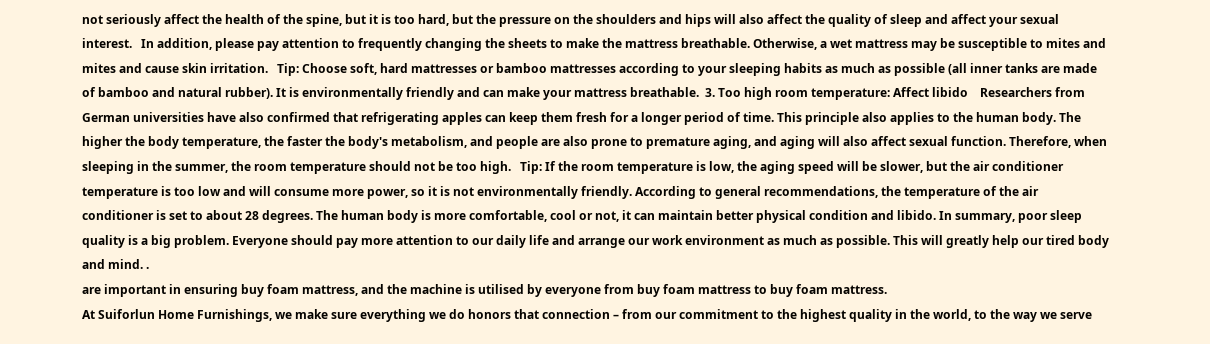not seriously affect the health of the spine, but it is too hard, but the pressure on the shoulders and hips will also affect the quality of sleep and affect your sexual interest.   In addition, please pay attention to frequently changing the sheets to make the mattress breathable. Otherwise, a wet mattress may be susceptible to mites and mites and cause skin irritation.   Tip: Choose soft, hard mattresses or bamboo mattresses according to your sleeping habits as much as possible (all inner tanks are made of bamboo and natural rubber). It is environmentally friendly and can make your mattress breathable.  3. Too high room temperature: Affect libido    Researchers from German universities have also confirmed that refrigerating apples can keep them fresh for a longer period of time. This principle also applies to the human body. The higher the body temperature, the faster the body's metabolism, and people are also prone to premature aging, and aging will also affect sexual function. Therefore, when sleeping in the summer, the room temperature should not be too high.   Tip: If the room temperature is low, the aging speed will be slower, but the air conditioner temperature is too low and will consume more power, so it is not environmentally friendly. According to general recommendations, the temperature of the air conditioner is set to about 28 degrees. The human body is more comfortable, cool or not, it can maintain better physical condition and libido. In summary, poor sleep quality is a big problem. Everyone should pay more attention to our daily life and arrange our work environment as much as possible. This will greatly help our tired body and mind. .
are important in ensuring buy foam mattress, and the machine is utilised by everyone from buy foam mattress to buy foam mattress.
At Suiforlun Home Furnishings, we make sure everything we do honors that connection – from our commitment to the highest quality in the world, to the way we serve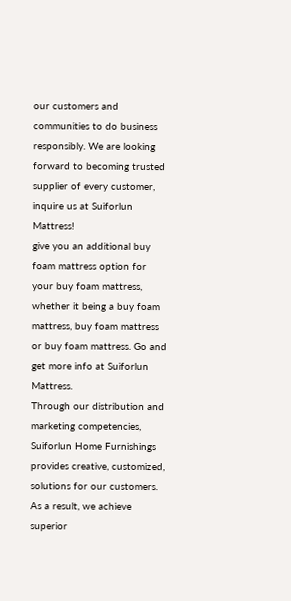our customers and communities to do business responsibly. We are looking forward to becoming trusted supplier of every customer, inquire us at Suiforlun Mattress!
give you an additional buy foam mattress option for your buy foam mattress, whether it being a buy foam mattress, buy foam mattress or buy foam mattress. Go and get more info at Suiforlun Mattress.
Through our distribution and marketing competencies, Suiforlun Home Furnishings provides creative, customized, solutions for our customers. As a result, we achieve superior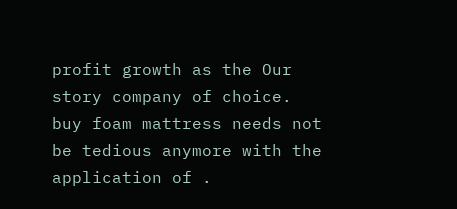profit growth as the Our story company of choice.
buy foam mattress needs not be tedious anymore with the application of .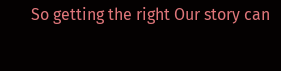So getting the right Our story can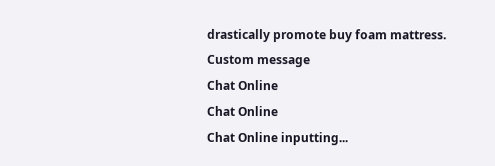drastically promote buy foam mattress.
Custom message
Chat Online
Chat Online
Chat Online inputting...